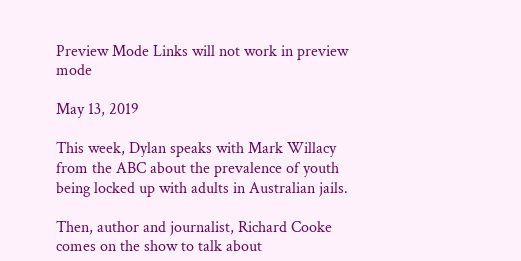Preview Mode Links will not work in preview mode

May 13, 2019

This week, Dylan speaks with Mark Willacy from the ABC about the prevalence of youth being locked up with adults in Australian jails.

Then, author and journalist, Richard Cooke comes on the show to talk about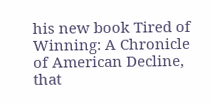his new book Tired of Winning: A Chronicle of American Decline, that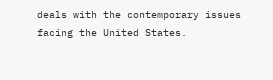deals with the contemporary issues facing the United States.